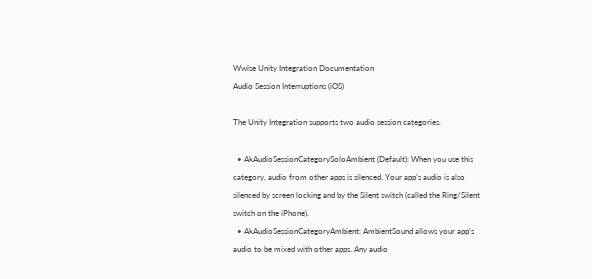Wwise Unity Integration Documentation
Audio Session Interruptions (iOS)

The Unity Integration supports two audio session categories.

  • AkAudioSessionCategorySoloAmbient (Default): When you use this category, audio from other apps is silenced. Your app's audio is also silenced by screen locking and by the Silent switch (called the Ring/Silent switch on the iPhone).
  • AkAudioSessionCategoryAmbient: AmbientSound allows your app's audio to be mixed with other apps. Any audio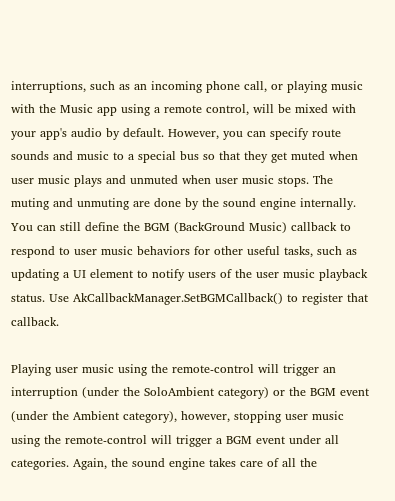interruptions, such as an incoming phone call, or playing music with the Music app using a remote control, will be mixed with your app's audio by default. However, you can specify route sounds and music to a special bus so that they get muted when user music plays and unmuted when user music stops. The muting and unmuting are done by the sound engine internally. You can still define the BGM (BackGround Music) callback to respond to user music behaviors for other useful tasks, such as updating a UI element to notify users of the user music playback status. Use AkCallbackManager.SetBGMCallback() to register that callback.

Playing user music using the remote-control will trigger an interruption (under the SoloAmbient category) or the BGM event (under the Ambient category), however, stopping user music using the remote-control will trigger a BGM event under all categories. Again, the sound engine takes care of all the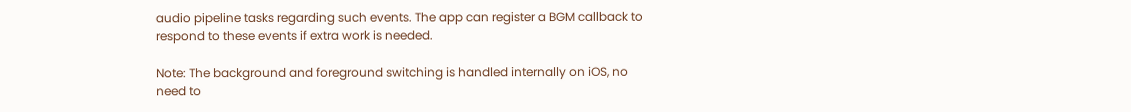audio pipeline tasks regarding such events. The app can register a BGM callback to respond to these events if extra work is needed.

Note: The background and foreground switching is handled internally on iOS, no need to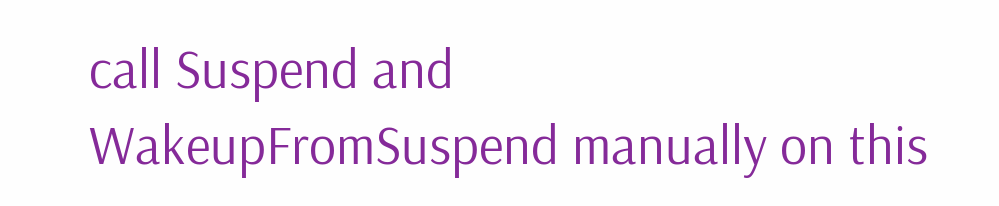call Suspend and WakeupFromSuspend manually on this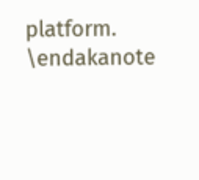platform. \endakanote